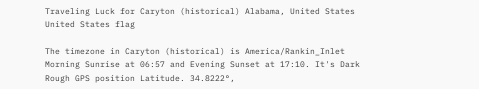Traveling Luck for Caryton (historical) Alabama, United States United States flag

The timezone in Caryton (historical) is America/Rankin_Inlet
Morning Sunrise at 06:57 and Evening Sunset at 17:10. It's Dark
Rough GPS position Latitude. 34.8222°,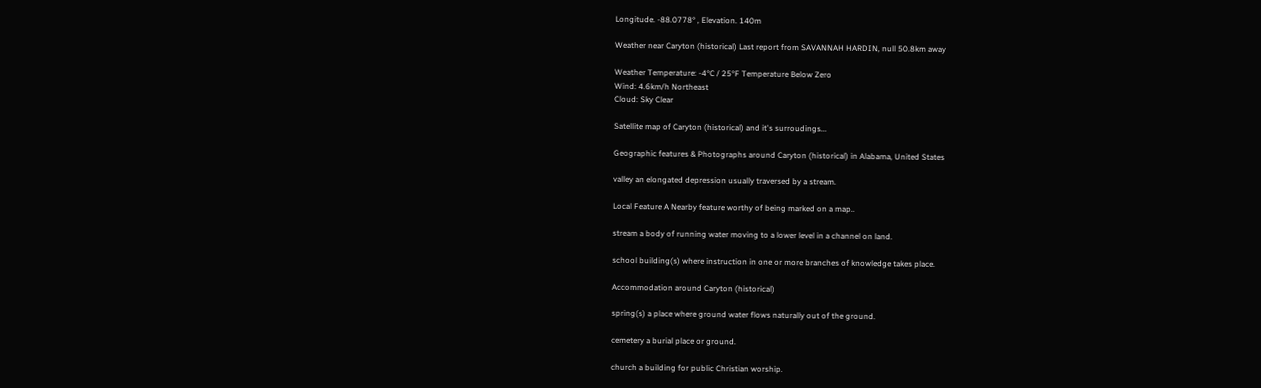Longitude. -88.0778° , Elevation. 140m

Weather near Caryton (historical) Last report from SAVANNAH HARDIN, null 50.8km away

Weather Temperature: -4°C / 25°F Temperature Below Zero
Wind: 4.6km/h Northeast
Cloud: Sky Clear

Satellite map of Caryton (historical) and it's surroudings...

Geographic features & Photographs around Caryton (historical) in Alabama, United States

valley an elongated depression usually traversed by a stream.

Local Feature A Nearby feature worthy of being marked on a map..

stream a body of running water moving to a lower level in a channel on land.

school building(s) where instruction in one or more branches of knowledge takes place.

Accommodation around Caryton (historical)

spring(s) a place where ground water flows naturally out of the ground.

cemetery a burial place or ground.

church a building for public Christian worship.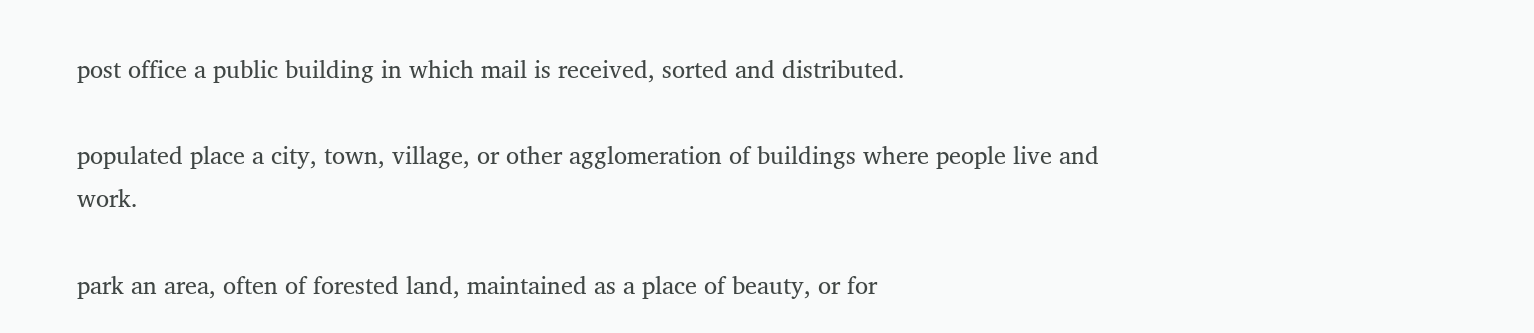post office a public building in which mail is received, sorted and distributed.

populated place a city, town, village, or other agglomeration of buildings where people live and work.

park an area, often of forested land, maintained as a place of beauty, or for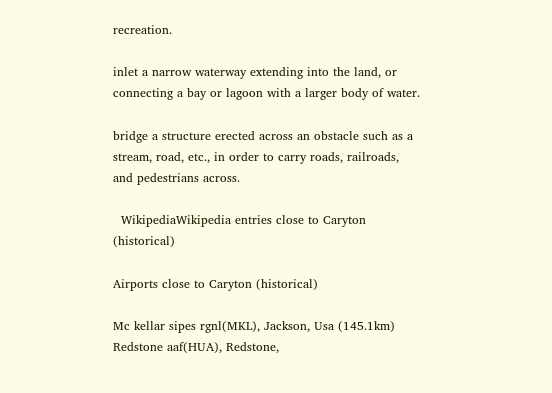recreation.

inlet a narrow waterway extending into the land, or connecting a bay or lagoon with a larger body of water.

bridge a structure erected across an obstacle such as a stream, road, etc., in order to carry roads, railroads, and pedestrians across.

  WikipediaWikipedia entries close to Caryton (historical)

Airports close to Caryton (historical)

Mc kellar sipes rgnl(MKL), Jackson, Usa (145.1km)
Redstone aaf(HUA), Redstone,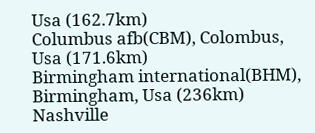Usa (162.7km)
Columbus afb(CBM), Colombus, Usa (171.6km)
Birmingham international(BHM), Birmingham, Usa (236km)
Nashville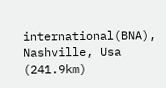international(BNA), Nashville, Usa (241.9km)